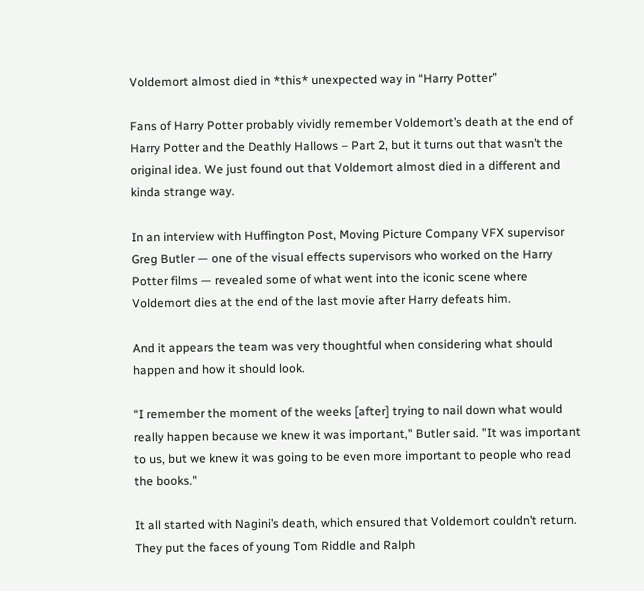Voldemort almost died in *this* unexpected way in “Harry Potter”

Fans of Harry Potter probably vividly remember Voldemort’s death at the end of Harry Potter and the Deathly Hallows – Part 2, but it turns out that wasn’t the original idea. We just found out that Voldemort almost died in a different and kinda strange way.

In an interview with Huffington Post, Moving Picture Company VFX supervisor Greg Butler — one of the visual effects supervisors who worked on the Harry Potter films — revealed some of what went into the iconic scene where Voldemort dies at the end of the last movie after Harry defeats him.

And it appears the team was very thoughtful when considering what should happen and how it should look.

“I remember the moment of the weeks [after] trying to nail down what would really happen because we knew it was important," Butler said. "It was important to us, but we knew it was going to be even more important to people who read the books."

It all started with Nagini’s death, which ensured that Voldemort couldn’t return. They put the faces of young Tom Riddle and Ralph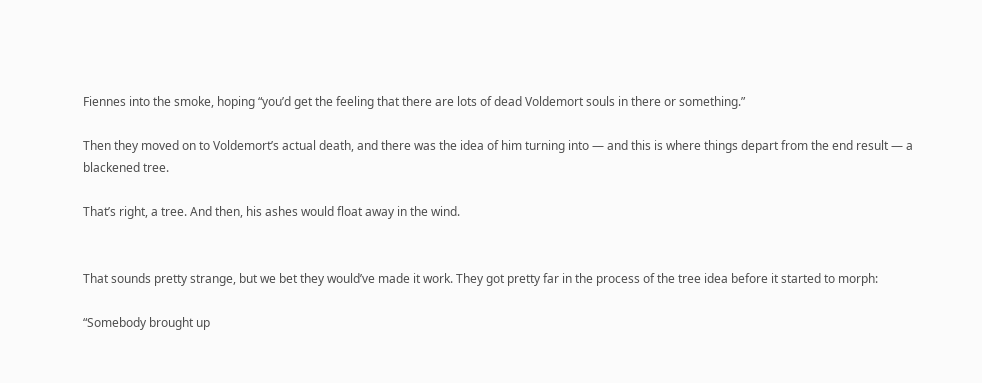Fiennes into the smoke, hoping “you’d get the feeling that there are lots of dead Voldemort souls in there or something.”

Then they moved on to Voldemort’s actual death, and there was the idea of him turning into — and this is where things depart from the end result — a blackened tree.

That’s right, a tree. And then, his ashes would float away in the wind.


That sounds pretty strange, but we bet they would’ve made it work. They got pretty far in the process of the tree idea before it started to morph:

“Somebody brought up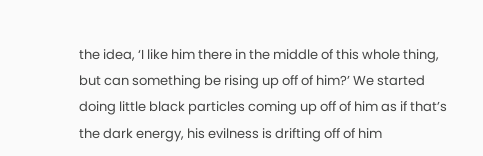the idea, ‘I like him there in the middle of this whole thing, but can something be rising up off of him?’ We started doing little black particles coming up off of him as if that’s the dark energy, his evilness is drifting off of him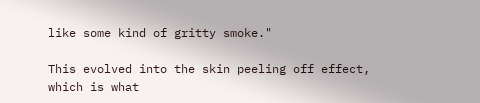like some kind of gritty smoke."

This evolved into the skin peeling off effect, which is what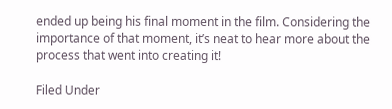ended up being his final moment in the film. Considering the importance of that moment, it’s neat to hear more about the process that went into creating it!

Filed Under